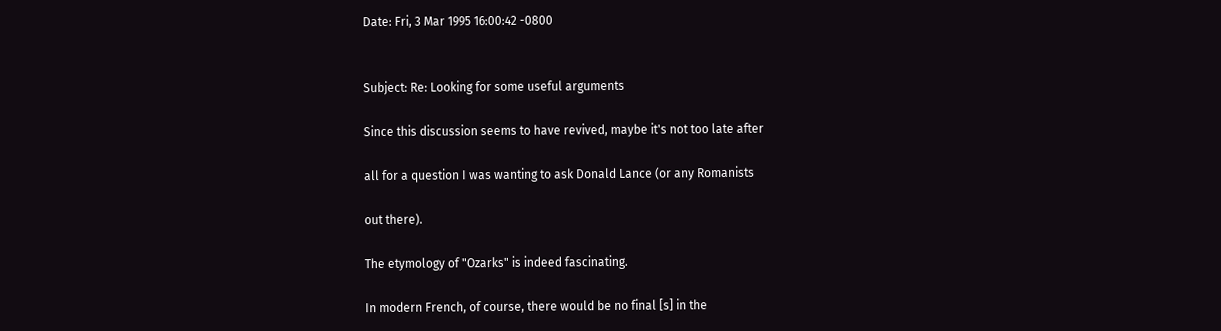Date: Fri, 3 Mar 1995 16:00:42 -0800


Subject: Re: Looking for some useful arguments

Since this discussion seems to have revived, maybe it's not too late after

all for a question I was wanting to ask Donald Lance (or any Romanists

out there).

The etymology of "Ozarks" is indeed fascinating.

In modern French, of course, there would be no final [s] in the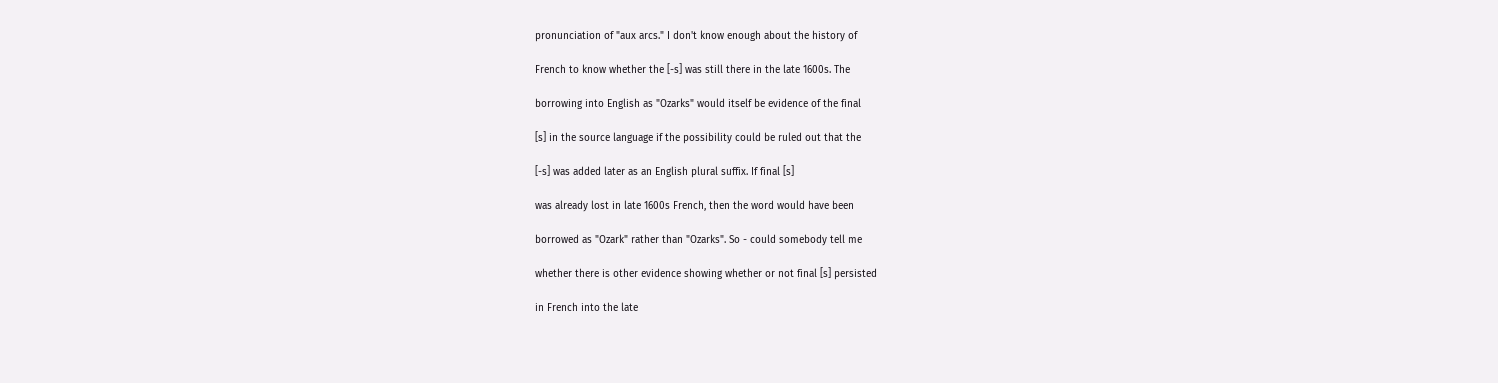pronunciation of "aux arcs." I don't know enough about the history of

French to know whether the [-s] was still there in the late 1600s. The

borrowing into English as "Ozarks" would itself be evidence of the final

[s] in the source language if the possibility could be ruled out that the

[-s] was added later as an English plural suffix. If final [s]

was already lost in late 1600s French, then the word would have been

borrowed as "Ozark" rather than "Ozarks". So - could somebody tell me

whether there is other evidence showing whether or not final [s] persisted

in French into the late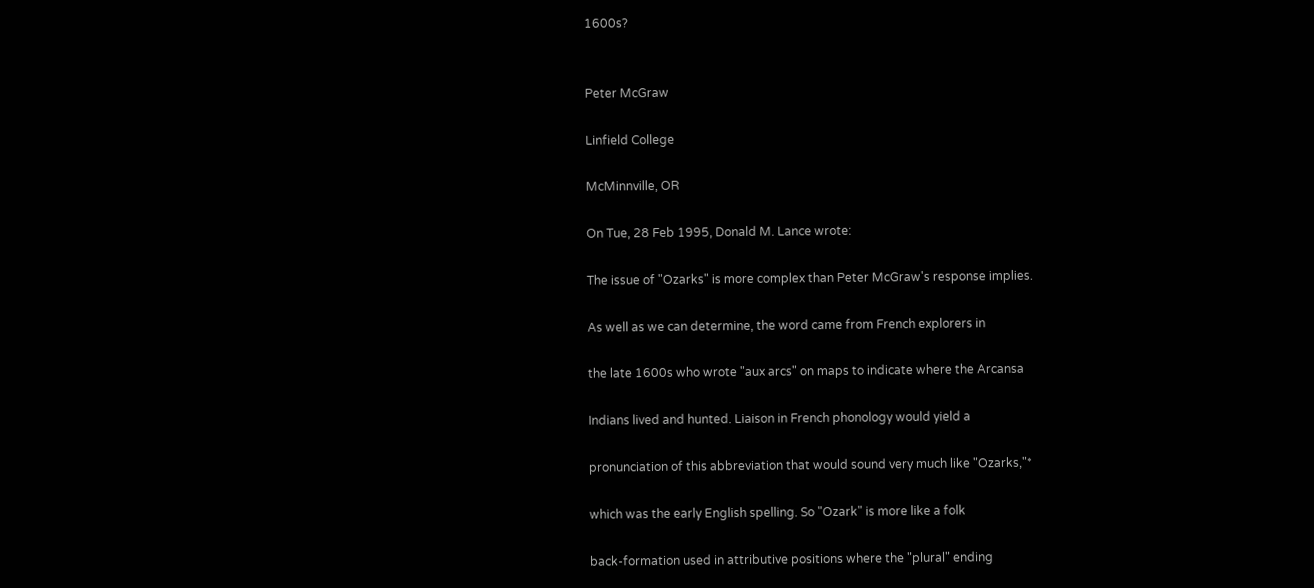1600s?


Peter McGraw

Linfield College

McMinnville, OR

On Tue, 28 Feb 1995, Donald M. Lance wrote:

The issue of "Ozarks" is more complex than Peter McGraw's response implies.

As well as we can determine, the word came from French explorers in

the late 1600s who wrote "aux arcs" on maps to indicate where the Arcansa

Indians lived and hunted. Liaison in French phonology would yield a

pronunciation of this abbreviation that would sound very much like "Ozarks,"*

which was the early English spelling. So "Ozark" is more like a folk

back-formation used in attributive positions where the "plural" ending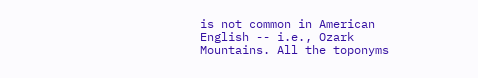is not common in American English -- i.e., Ozark Mountains. All the toponyms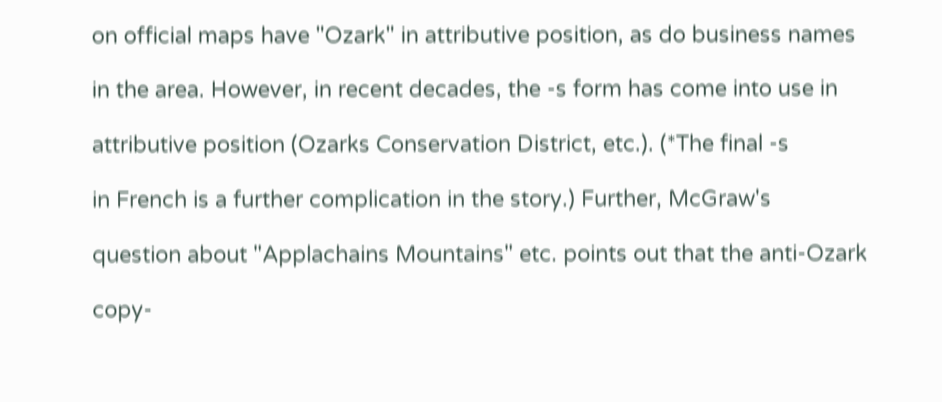on official maps have "Ozark" in attributive position, as do business names

in the area. However, in recent decades, the -s form has come into use in

attributive position (Ozarks Conservation District, etc.). (*The final -s

in French is a further complication in the story.) Further, McGraw's

question about "Applachains Mountains" etc. points out that the anti-Ozark

copy-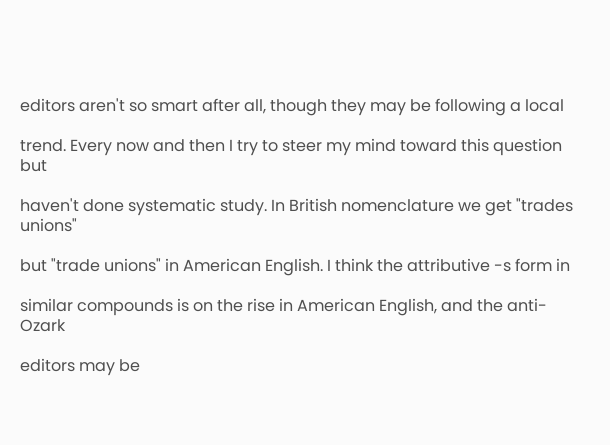editors aren't so smart after all, though they may be following a local

trend. Every now and then I try to steer my mind toward this question but

haven't done systematic study. In British nomenclature we get "trades unions"

but "trade unions" in American English. I think the attributive -s form in

similar compounds is on the rise in American English, and the anti-Ozark

editors may be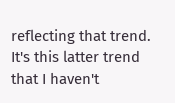reflecting that trend. It's this latter trend that I haven't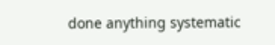done anything systematic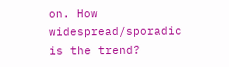on. How widespread/sporadic is the trend?